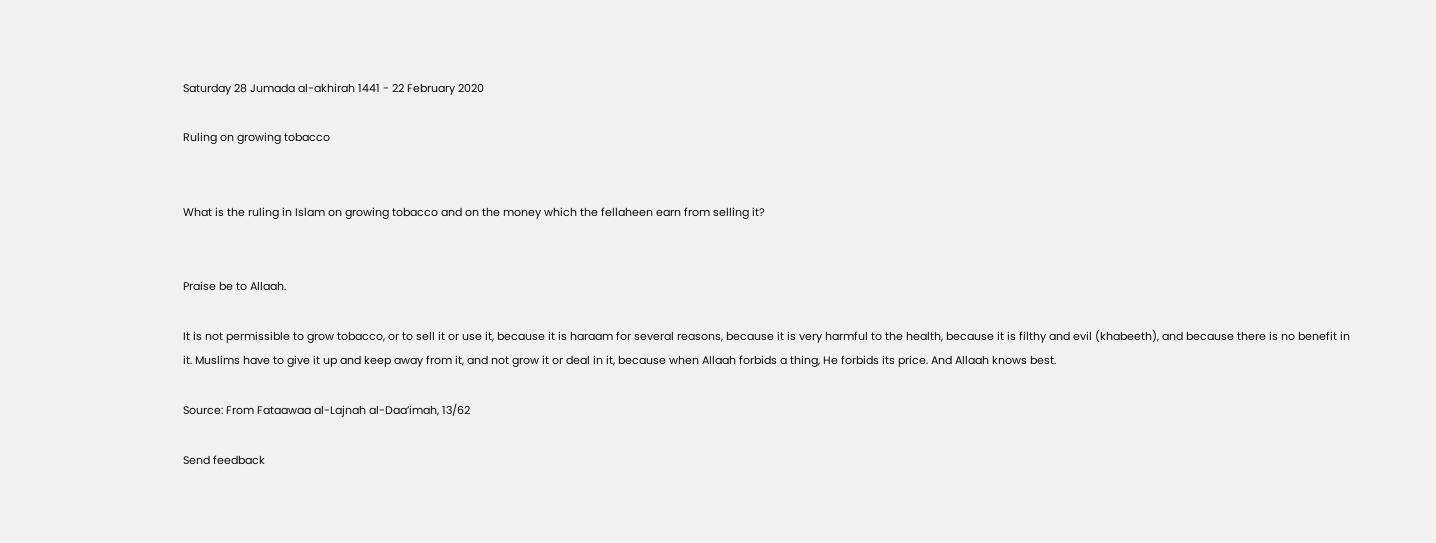Saturday 28 Jumada al-akhirah 1441 - 22 February 2020

Ruling on growing tobacco


What is the ruling in Islam on growing tobacco and on the money which the fellaheen earn from selling it?


Praise be to Allaah.

It is not permissible to grow tobacco, or to sell it or use it, because it is haraam for several reasons, because it is very harmful to the health, because it is filthy and evil (khabeeth), and because there is no benefit in it. Muslims have to give it up and keep away from it, and not grow it or deal in it, because when Allaah forbids a thing, He forbids its price. And Allaah knows best.

Source: From Fataawaa al-Lajnah al-Daa’imah, 13/62

Send feedback